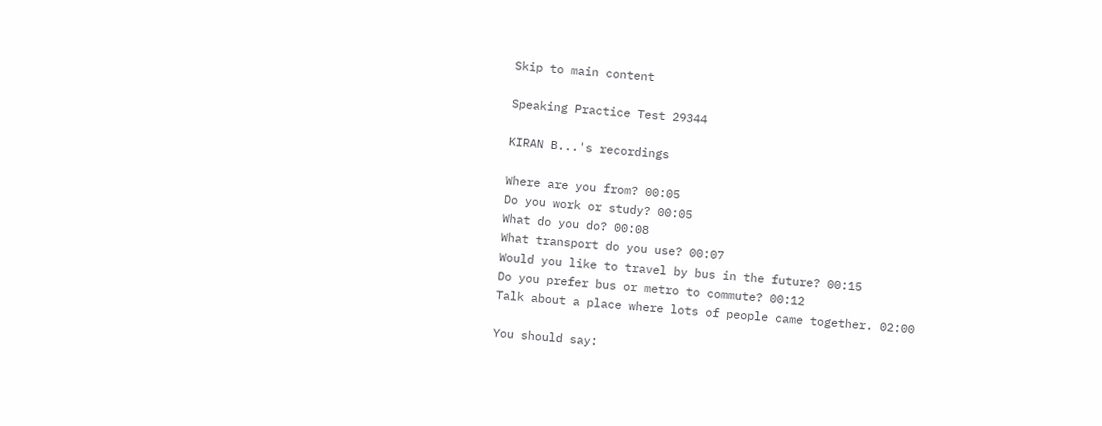Skip to main content

Speaking Practice Test 29344

KIRAN B...'s recordings

Where are you from? 00:05
Do you work or study? 00:05
What do you do? 00:08
What transport do you use? 00:07
Would you like to travel by bus in the future? 00:15
Do you prefer bus or metro to commute? 00:12
Talk about a place where lots of people came together. 02:00

You should say: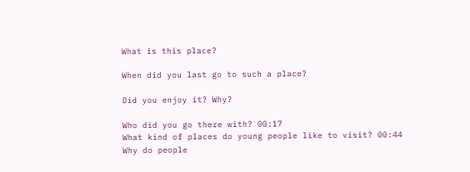What is this place?

When did you last go to such a place?

Did you enjoy it? Why?

Who did you go there with? 00:17
What kind of places do young people like to visit? 00:44
Why do people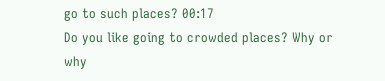go to such places? 00:17
Do you like going to crowded places? Why or why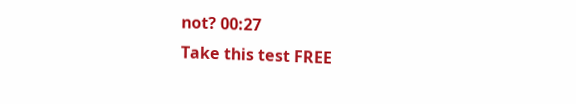not? 00:27
Take this test FREE